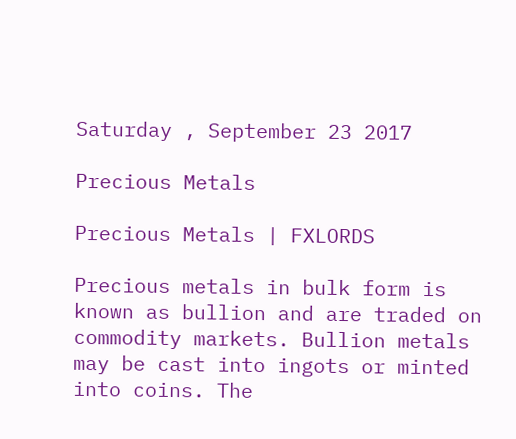Saturday , September 23 2017

Precious Metals

Precious Metals | FXLORDS

Precious metals in bulk form is known as bullion and are traded on commodity markets. Bullion metals may be cast into ingots or minted into coins. The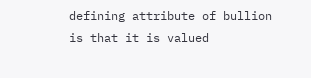defining attribute of bullion is that it is valued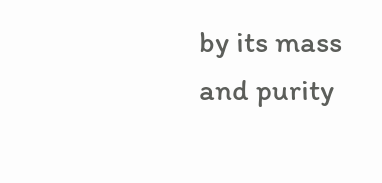by its mass and purity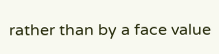rather than by a face value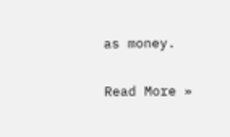as money.

Read More »